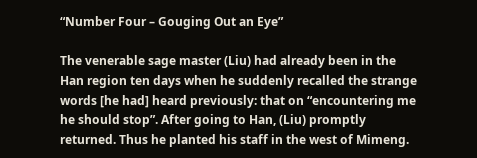“Number Four – Gouging Out an Eye”

The venerable sage master (Liu) had already been in the Han region ten days when he suddenly recalled the strange words [he had] heard previously: that on “encountering me he should stop”. After going to Han, (Liu) promptly returned. Thus he planted his staff in the west of Mimeng.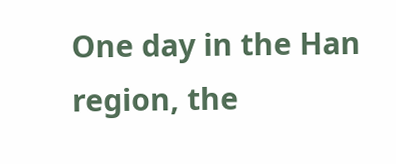One day in the Han region, the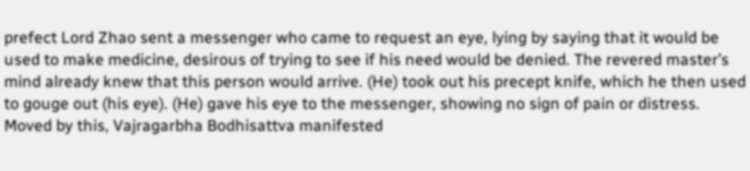prefect Lord Zhao sent a messenger who came to request an eye, lying by saying that it would be used to make medicine, desirous of trying to see if his need would be denied. The revered master’s mind already knew that this person would arrive. (He) took out his precept knife, which he then used to gouge out (his eye). (He) gave his eye to the messenger, showing no sign of pain or distress. Moved by this, Vajragarbha Bodhisattva manifested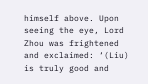himself above. Upon seeing the eye, Lord Zhou was frightened and exclaimed: ‘(Liu) is truly good and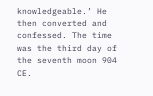knowledgeable.’ He then converted and confessed. The time was the third day of the seventh moon 904 CE.